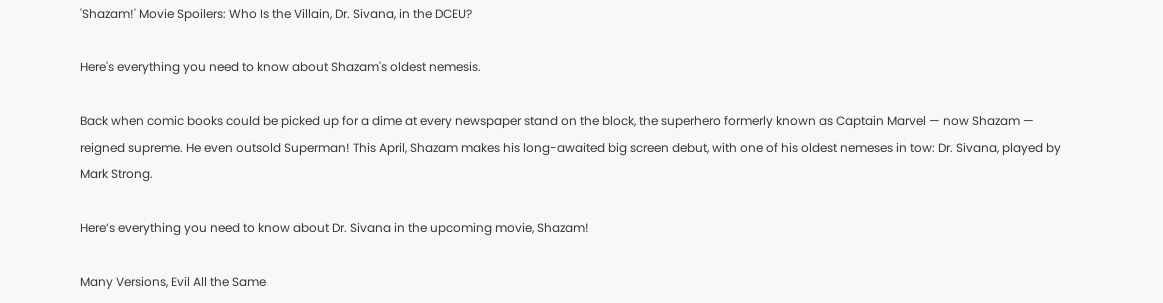'Shazam!' Movie Spoilers: Who Is the Villain, Dr. Sivana, in the DCEU?

Here's everything you need to know about Shazam's oldest nemesis.

Back when comic books could be picked up for a dime at every newspaper stand on the block, the superhero formerly known as Captain Marvel — now Shazam — reigned supreme. He even outsold Superman! This April, Shazam makes his long-awaited big screen debut, with one of his oldest nemeses in tow: Dr. Sivana, played by Mark Strong.

Here’s everything you need to know about Dr. Sivana in the upcoming movie, Shazam!

Many Versions, Evil All the Same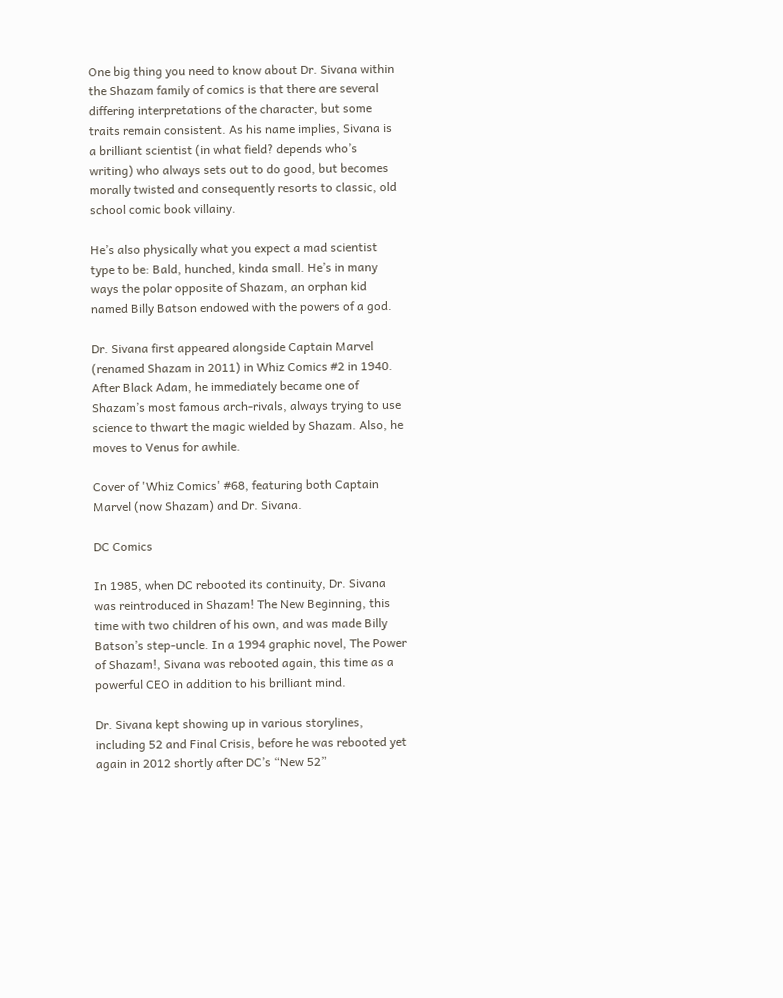One big thing you need to know about Dr. Sivana within the Shazam family of comics is that there are several differing interpretations of the character, but some traits remain consistent. As his name implies, Sivana is a brilliant scientist (in what field? depends who’s writing) who always sets out to do good, but becomes morally twisted and consequently resorts to classic, old school comic book villainy.

He’s also physically what you expect a mad scientist type to be: Bald, hunched, kinda small. He’s in many ways the polar opposite of Shazam, an orphan kid named Billy Batson endowed with the powers of a god.

Dr. Sivana first appeared alongside Captain Marvel (renamed Shazam in 2011) in Whiz Comics #2 in 1940. After Black Adam, he immediately became one of Shazam’s most famous arch-rivals, always trying to use science to thwart the magic wielded by Shazam. Also, he moves to Venus for awhile.

Cover of 'Whiz Comics' #68, featuring both Captain Marvel (now Shazam) and Dr. Sivana.

DC Comics

In 1985, when DC rebooted its continuity, Dr. Sivana was reintroduced in Shazam! The New Beginning, this time with two children of his own, and was made Billy Batson’s step-uncle. In a 1994 graphic novel, The Power of Shazam!, Sivana was rebooted again, this time as a powerful CEO in addition to his brilliant mind.

Dr. Sivana kept showing up in various storylines, including 52 and Final Crisis, before he was rebooted yet again in 2012 shortly after DC’s “New 52”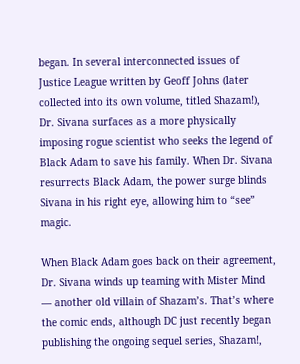began. In several interconnected issues of Justice League written by Geoff Johns (later collected into its own volume, titled Shazam!), Dr. Sivana surfaces as a more physically imposing rogue scientist who seeks the legend of Black Adam to save his family. When Dr. Sivana resurrects Black Adam, the power surge blinds Sivana in his right eye, allowing him to “see” magic.

When Black Adam goes back on their agreement, Dr. Sivana winds up teaming with Mister Mind — another old villain of Shazam’s. That’s where the comic ends, although DC just recently began publishing the ongoing sequel series, Shazam!,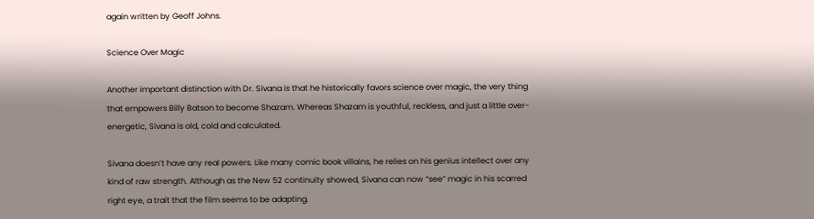again written by Geoff Johns.

Science Over Magic

Another important distinction with Dr. Sivana is that he historically favors science over magic, the very thing that empowers Billy Batson to become Shazam. Whereas Shazam is youthful, reckless, and just a little over-energetic, Sivana is old, cold and calculated.

Sivana doesn’t have any real powers. Like many comic book villains, he relies on his genius intellect over any kind of raw strength. Although as the New 52 continuity showed, Sivana can now “see” magic in his scarred right eye, a trait that the film seems to be adapting.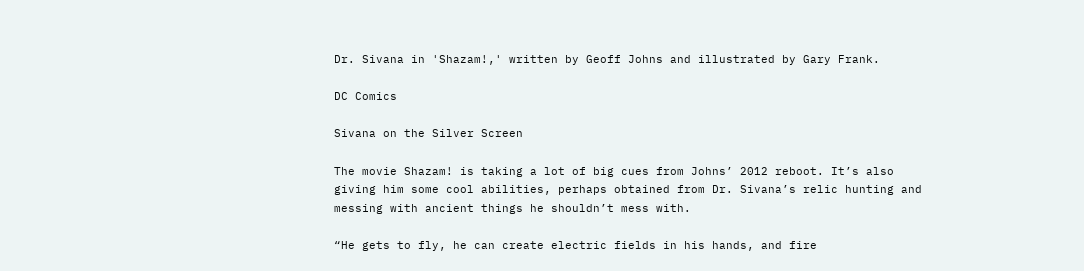Dr. Sivana in 'Shazam!,' written by Geoff Johns and illustrated by Gary Frank.

DC Comics

Sivana on the Silver Screen

The movie Shazam! is taking a lot of big cues from Johns’ 2012 reboot. It’s also giving him some cool abilities, perhaps obtained from Dr. Sivana’s relic hunting and messing with ancient things he shouldn’t mess with.

“He gets to fly, he can create electric fields in his hands, and fire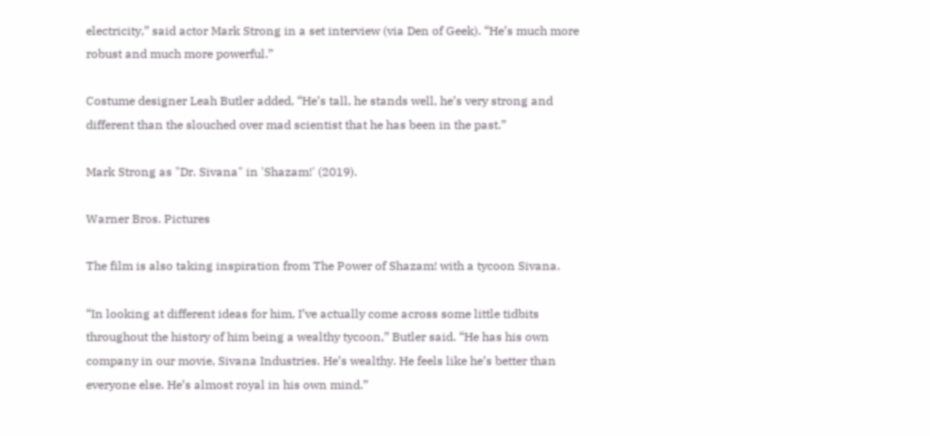electricity,” said actor Mark Strong in a set interview (via Den of Geek). “He’s much more robust and much more powerful.”

Costume designer Leah Butler added, “He’s tall, he stands well, he’s very strong and different than the slouched over mad scientist that he has been in the past.”

Mark Strong as "Dr. Sivana" in 'Shazam!' (2019).

Warner Bros. Pictures

The film is also taking inspiration from The Power of Shazam! with a tycoon Sivana.

“In looking at different ideas for him, I’ve actually come across some little tidbits throughout the history of him being a wealthy tycoon,” Butler said. “He has his own company in our movie, Sivana Industries. He’s wealthy. He feels like he’s better than everyone else. He’s almost royal in his own mind.”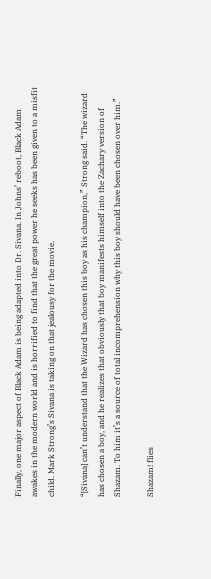Finally, one major aspect of Black Adam is being adapted into Dr. Sivana. In Johns’ reboot, Black Adam awakes in the modern world and is horrified to find that the great power he seeks has been given to a misfit child. Mark Strong’s Sivana is taking on that jealousy for the movie.

“[Sivana] can’t understand that the Wizard has chosen this boy as his champion,” Strong said. “The wizard has chosen a boy, and he realizes that obviously that boy manifests himself into the Zachary version of Shazam. To him it’s a source of total incomprehension why this boy should have been chosen over him.”

Shazam! flies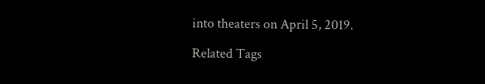into theaters on April 5, 2019.

Related Tags